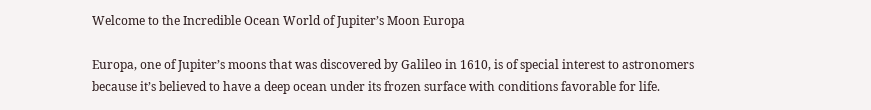Welcome to the Incredible Ocean World of Jupiter’s Moon Europa

Europa, one of Jupiter’s moons that was discovered by Galileo in 1610, is of special interest to astronomers because it’s believed to have a deep ocean under its frozen surface with conditions favorable for life.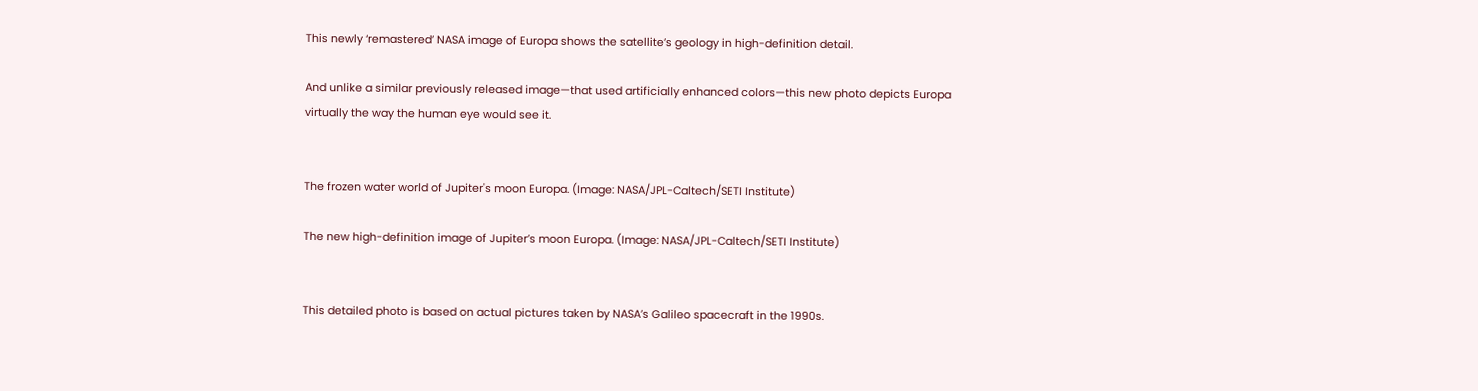This newly ‘remastered’ NASA image of Europa shows the satellite’s geology in high-definition detail.

And unlike a similar previously released image—that used artificially enhanced colors—this new photo depicts Europa virtually the way the human eye would see it.


The frozen water world of Jupiter's moon Europa. (Image: NASA/JPL-Caltech/SETI Institute)

The new high-definition image of Jupiter’s moon Europa. (Image: NASA/JPL-Caltech/SETI Institute)


This detailed photo is based on actual pictures taken by NASA’s Galileo spacecraft in the 1990s.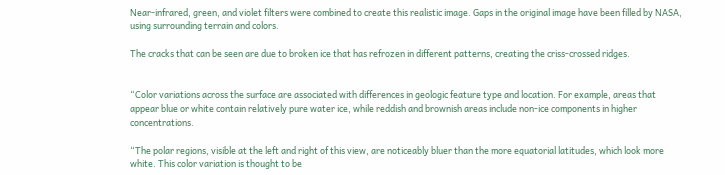Near-infrared, green, and violet filters were combined to create this realistic image. Gaps in the original image have been filled by NASA, using surrounding terrain and colors.

The cracks that can be seen are due to broken ice that has refrozen in different patterns, creating the criss-crossed ridges.


“Color variations across the surface are associated with differences in geologic feature type and location. For example, areas that appear blue or white contain relatively pure water ice, while reddish and brownish areas include non-ice components in higher concentrations.

“The polar regions, visible at the left and right of this view, are noticeably bluer than the more equatorial latitudes, which look more white. This color variation is thought to be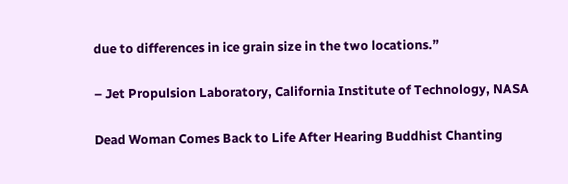due to differences in ice grain size in the two locations.”

– Jet Propulsion Laboratory, California Institute of Technology, NASA

Dead Woman Comes Back to Life After Hearing Buddhist Chanting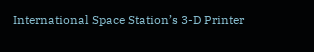International Space Station’s 3-D Printer